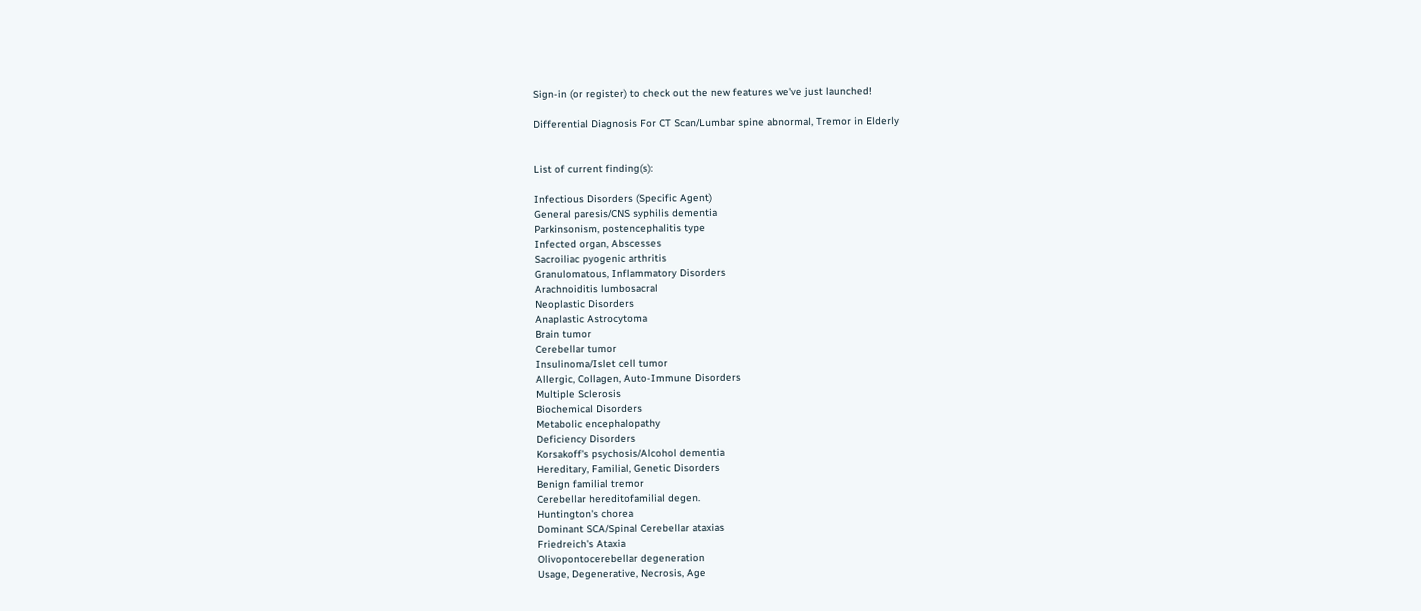Sign-in (or register) to check out the new features we've just launched!

Differential Diagnosis For CT Scan/Lumbar spine abnormal, Tremor in Elderly


List of current finding(s):

Infectious Disorders (Specific Agent)
General paresis/CNS syphilis dementia
Parkinsonism, postencephalitis type
Infected organ, Abscesses
Sacroiliac pyogenic arthritis
Granulomatous, Inflammatory Disorders
Arachnoiditis lumbosacral
Neoplastic Disorders
Anaplastic Astrocytoma
Brain tumor
Cerebellar tumor
Insulinoma/Islet cell tumor
Allergic, Collagen, Auto-Immune Disorders
Multiple Sclerosis
Biochemical Disorders
Metabolic encephalopathy
Deficiency Disorders
Korsakoff's psychosis/Alcohol dementia
Hereditary, Familial, Genetic Disorders
Benign familial tremor
Cerebellar hereditofamilial degen.
Huntington's chorea
Dominant SCA/Spinal Cerebellar ataxias
Friedreich's Ataxia
Olivopontocerebellar degeneration
Usage, Degenerative, Necrosis, Age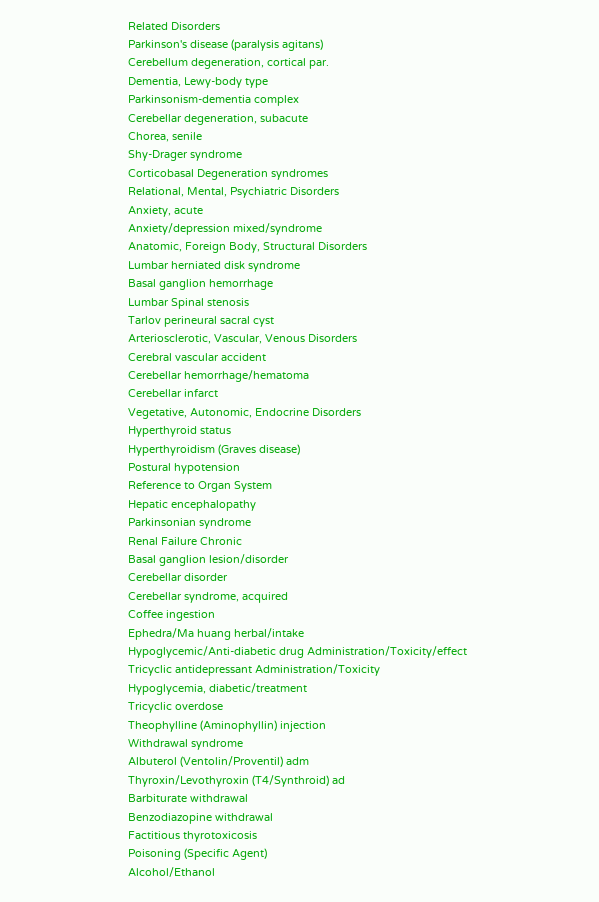Related Disorders
Parkinson's disease (paralysis agitans)
Cerebellum degeneration, cortical par.
Dementia, Lewy-body type
Parkinsonism-dementia complex
Cerebellar degeneration, subacute
Chorea, senile
Shy-Drager syndrome
Corticobasal Degeneration syndromes
Relational, Mental, Psychiatric Disorders
Anxiety, acute
Anxiety/depression mixed/syndrome
Anatomic, Foreign Body, Structural Disorders
Lumbar herniated disk syndrome
Basal ganglion hemorrhage
Lumbar Spinal stenosis
Tarlov perineural sacral cyst
Arteriosclerotic, Vascular, Venous Disorders
Cerebral vascular accident
Cerebellar hemorrhage/hematoma
Cerebellar infarct
Vegetative, Autonomic, Endocrine Disorders
Hyperthyroid status
Hyperthyroidism (Graves disease)
Postural hypotension
Reference to Organ System
Hepatic encephalopathy
Parkinsonian syndrome
Renal Failure Chronic
Basal ganglion lesion/disorder
Cerebellar disorder
Cerebellar syndrome, acquired
Coffee ingestion
Ephedra/Ma huang herbal/intake
Hypoglycemic/Anti-diabetic drug Administration/Toxicity/effect
Tricyclic antidepressant Administration/Toxicity
Hypoglycemia, diabetic/treatment
Tricyclic overdose
Theophylline (Aminophyllin) injection
Withdrawal syndrome
Albuterol (Ventolin/Proventil) adm
Thyroxin/Levothyroxin (T4/Synthroid) ad
Barbiturate withdrawal
Benzodiazopine withdrawal
Factitious thyrotoxicosis
Poisoning (Specific Agent)
Alcohol/Ethanol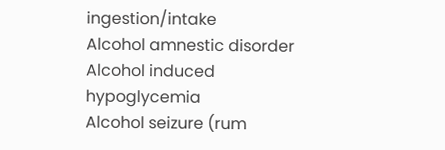ingestion/intake
Alcohol amnestic disorder
Alcohol induced hypoglycemia
Alcohol seizure (rum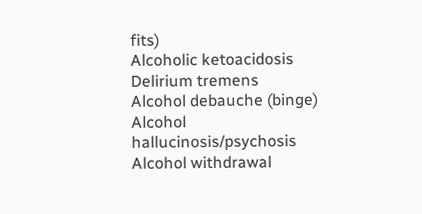fits)
Alcoholic ketoacidosis
Delirium tremens
Alcohol debauche (binge)
Alcohol hallucinosis/psychosis
Alcohol withdrawal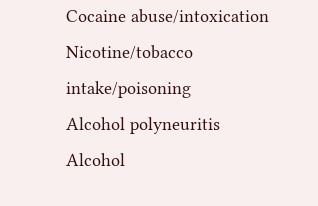Cocaine abuse/intoxication
Nicotine/tobacco intake/poisoning
Alcohol polyneuritis
Alcohol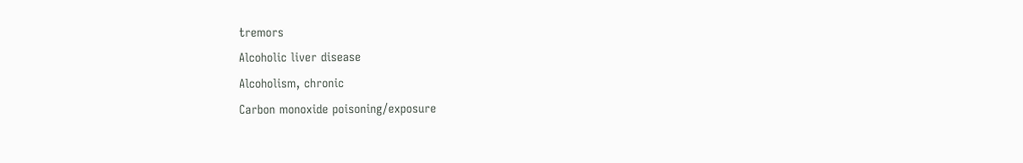tremors
Alcoholic liver disease
Alcoholism, chronic
Carbon monoxide poisoning/exposure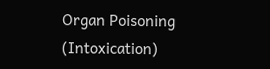Organ Poisoning (Intoxication)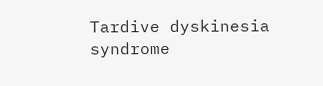Tardive dyskinesia syndrome